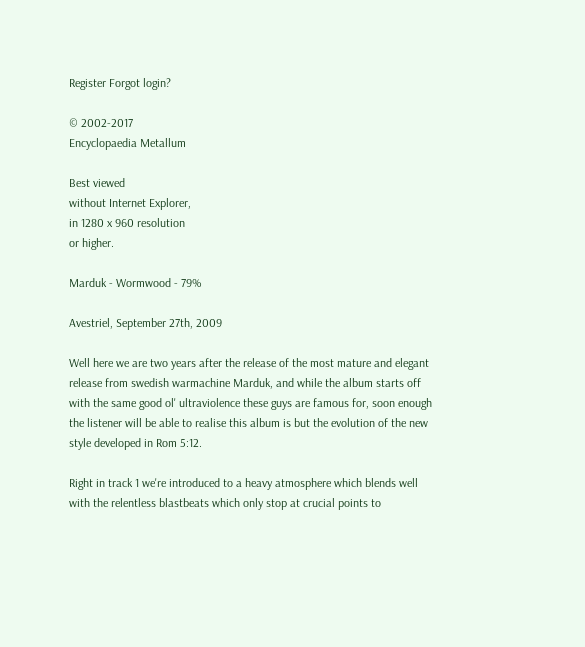Register Forgot login?

© 2002-2017
Encyclopaedia Metallum

Best viewed
without Internet Explorer,
in 1280 x 960 resolution
or higher.

Marduk - Wormwood - 79%

Avestriel, September 27th, 2009

Well here we are two years after the release of the most mature and elegant release from swedish warmachine Marduk, and while the album starts off with the same good ol' ultraviolence these guys are famous for, soon enough the listener will be able to realise this album is but the evolution of the new style developed in Rom 5:12.

Right in track 1 we're introduced to a heavy atmosphere which blends well with the relentless blastbeats which only stop at crucial points to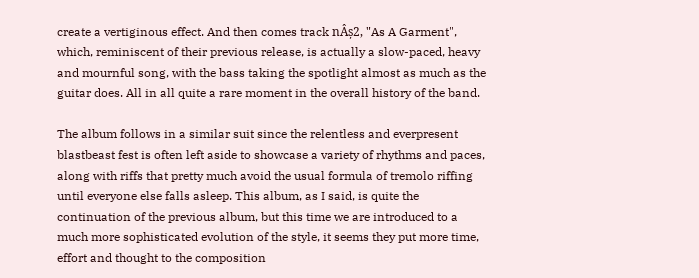create a vertiginous effect. And then comes track nÂș2, "As A Garment", which, reminiscent of their previous release, is actually a slow-paced, heavy and mournful song, with the bass taking the spotlight almost as much as the guitar does. All in all quite a rare moment in the overall history of the band.

The album follows in a similar suit since the relentless and everpresent blastbeast fest is often left aside to showcase a variety of rhythms and paces, along with riffs that pretty much avoid the usual formula of tremolo riffing until everyone else falls asleep. This album, as I said, is quite the continuation of the previous album, but this time we are introduced to a much more sophisticated evolution of the style, it seems they put more time, effort and thought to the composition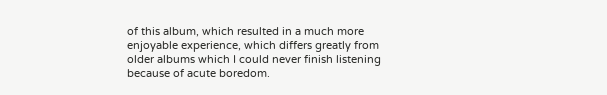of this album, which resulted in a much more enjoyable experience, which differs greatly from older albums which I could never finish listening because of acute boredom.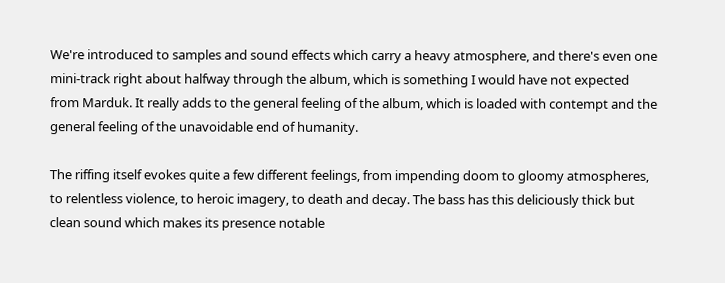We're introduced to samples and sound effects which carry a heavy atmosphere, and there's even one mini-track right about halfway through the album, which is something I would have not expected from Marduk. It really adds to the general feeling of the album, which is loaded with contempt and the general feeling of the unavoidable end of humanity.

The riffing itself evokes quite a few different feelings, from impending doom to gloomy atmospheres, to relentless violence, to heroic imagery, to death and decay. The bass has this deliciously thick but clean sound which makes its presence notable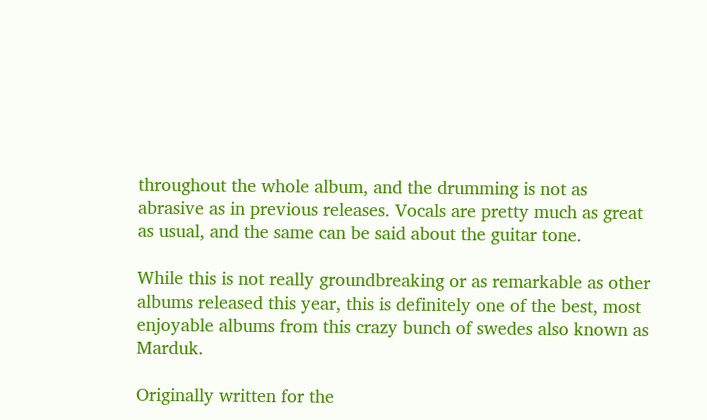throughout the whole album, and the drumming is not as abrasive as in previous releases. Vocals are pretty much as great as usual, and the same can be said about the guitar tone.

While this is not really groundbreaking or as remarkable as other albums released this year, this is definitely one of the best, most enjoyable albums from this crazy bunch of swedes also known as Marduk.

Originally written for the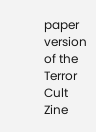paper version of the Terror Cult Zine